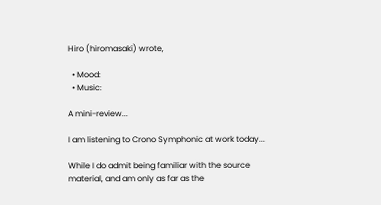Hiro (hiromasaki) wrote,

  • Mood:
  • Music:

A mini-review...

I am listening to Crono Symphonic at work today...

While I do admit being familiar with the source material, and am only as far as the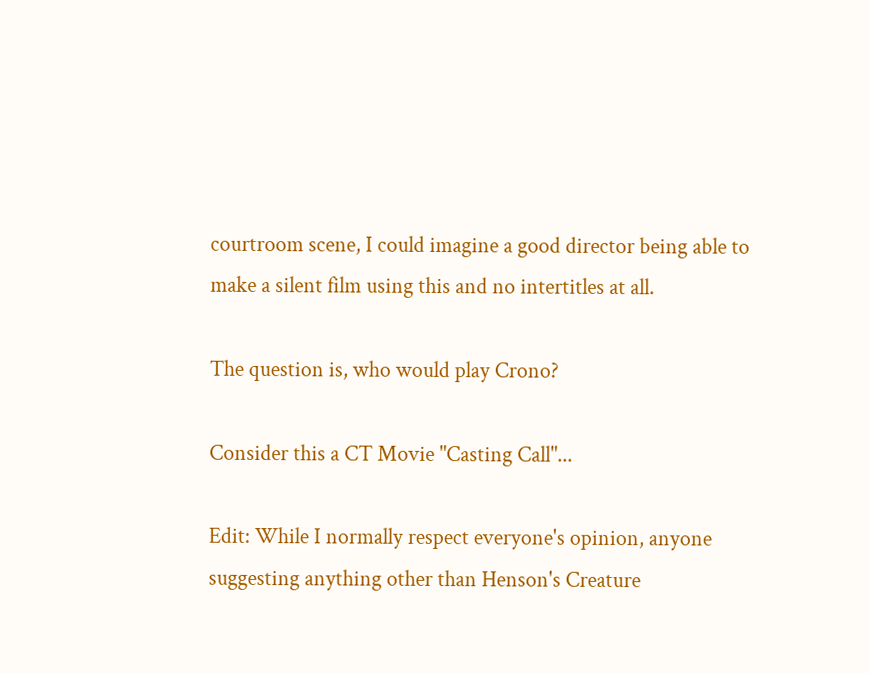courtroom scene, I could imagine a good director being able to make a silent film using this and no intertitles at all.

The question is, who would play Crono?

Consider this a CT Movie "Casting Call"...

Edit: While I normally respect everyone's opinion, anyone suggesting anything other than Henson's Creature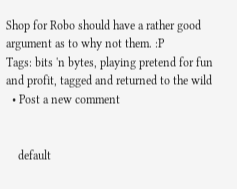Shop for Robo should have a rather good argument as to why not them. :P
Tags: bits 'n bytes, playing pretend for fun and profit, tagged and returned to the wild
  • Post a new comment


    default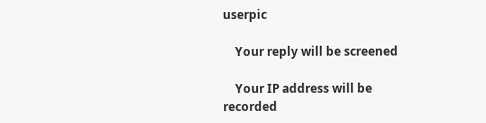userpic

    Your reply will be screened

    Your IP address will be recorded